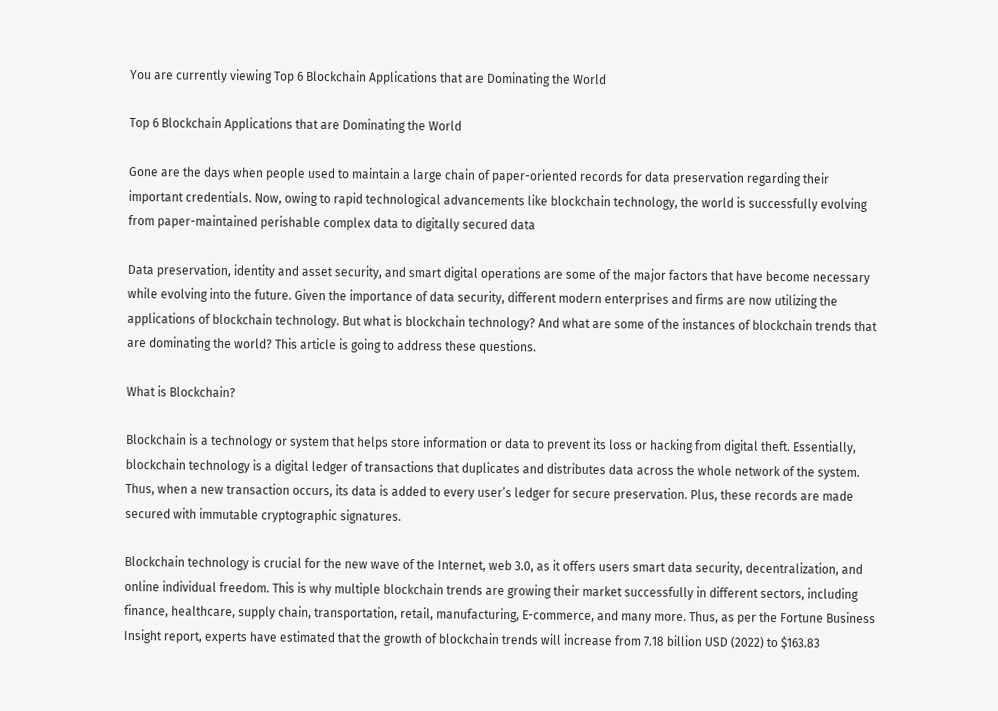You are currently viewing Top 6 Blockchain Applications that are Dominating the World

Top 6 Blockchain Applications that are Dominating the World

Gone are the days when people used to maintain a large chain of paper-oriented records for data preservation regarding their important credentials. Now, owing to rapid technological advancements like blockchain technology, the world is successfully evolving from paper-maintained perishable complex data to digitally secured data

Data preservation, identity and asset security, and smart digital operations are some of the major factors that have become necessary while evolving into the future. Given the importance of data security, different modern enterprises and firms are now utilizing the applications of blockchain technology. But what is blockchain technology? And what are some of the instances of blockchain trends that are dominating the world? This article is going to address these questions.

What is Blockchain?

Blockchain is a technology or system that helps store information or data to prevent its loss or hacking from digital theft. Essentially, blockchain technology is a digital ledger of transactions that duplicates and distributes data across the whole network of the system. Thus, when a new transaction occurs, its data is added to every user’s ledger for secure preservation. Plus, these records are made secured with immutable cryptographic signatures.

Blockchain technology is crucial for the new wave of the Internet, web 3.0, as it offers users smart data security, decentralization, and online individual freedom. This is why multiple blockchain trends are growing their market successfully in different sectors, including finance, healthcare, supply chain, transportation, retail, manufacturing, E-commerce, and many more. Thus, as per the Fortune Business Insight report, experts have estimated that the growth of blockchain trends will increase from 7.18 billion USD (2022) to $163.83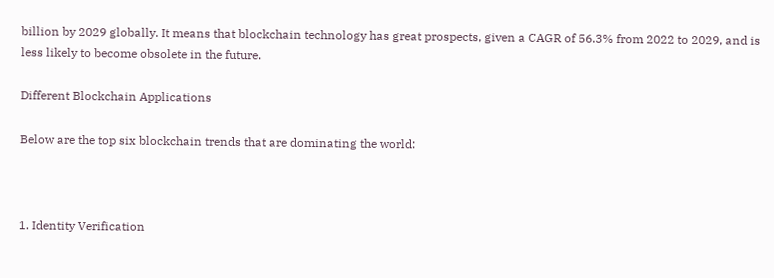billion by 2029 globally. It means that blockchain technology has great prospects, given a CAGR of 56.3% from 2022 to 2029, and is less likely to become obsolete in the future.

Different Blockchain Applications

Below are the top six blockchain trends that are dominating the world:



1. Identity Verification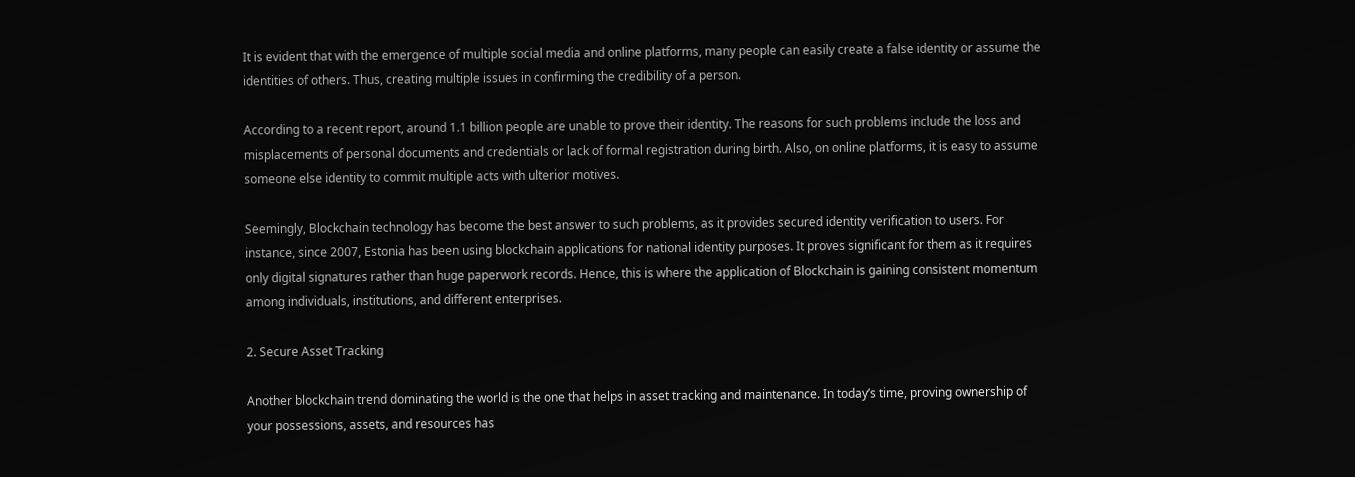It is evident that with the emergence of multiple social media and online platforms, many people can easily create a false identity or assume the identities of others. Thus, creating multiple issues in confirming the credibility of a person.

According to a recent report, around 1.1 billion people are unable to prove their identity. The reasons for such problems include the loss and misplacements of personal documents and credentials or lack of formal registration during birth. Also, on online platforms, it is easy to assume someone else identity to commit multiple acts with ulterior motives.

Seemingly, Blockchain technology has become the best answer to such problems, as it provides secured identity verification to users. For instance, since 2007, Estonia has been using blockchain applications for national identity purposes. It proves significant for them as it requires only digital signatures rather than huge paperwork records. Hence, this is where the application of Blockchain is gaining consistent momentum among individuals, institutions, and different enterprises.

2. Secure Asset Tracking

Another blockchain trend dominating the world is the one that helps in asset tracking and maintenance. In today’s time, proving ownership of your possessions, assets, and resources has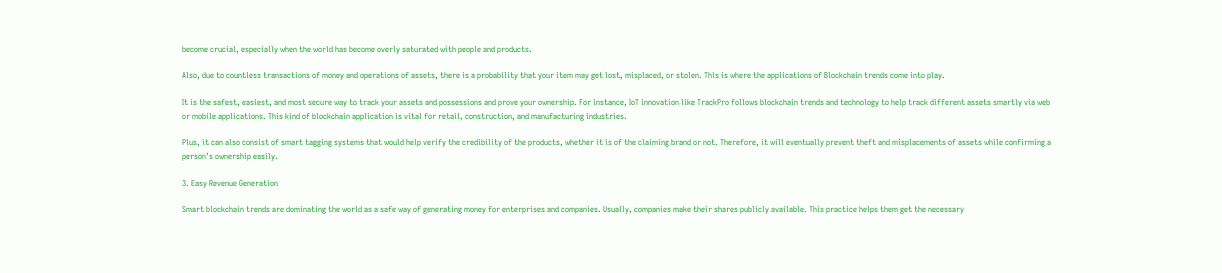become crucial, especially when the world has become overly saturated with people and products.

Also, due to countless transactions of money and operations of assets, there is a probability that your item may get lost, misplaced, or stolen. This is where the applications of Blockchain trends come into play.

It is the safest, easiest, and most secure way to track your assets and possessions and prove your ownership. For instance, IoT innovation like TrackPro follows blockchain trends and technology to help track different assets smartly via web or mobile applications. This kind of blockchain application is vital for retail, construction, and manufacturing industries.

Plus, it can also consist of smart tagging systems that would help verify the credibility of the products, whether it is of the claiming brand or not. Therefore, it will eventually prevent theft and misplacements of assets while confirming a person’s ownership easily.

3. Easy Revenue Generation

Smart blockchain trends are dominating the world as a safe way of generating money for enterprises and companies. Usually, companies make their shares publicly available. This practice helps them get the necessary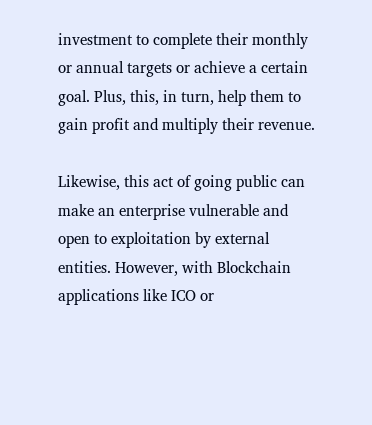investment to complete their monthly or annual targets or achieve a certain goal. Plus, this, in turn, help them to gain profit and multiply their revenue.

Likewise, this act of going public can make an enterprise vulnerable and open to exploitation by external entities. However, with Blockchain applications like ICO or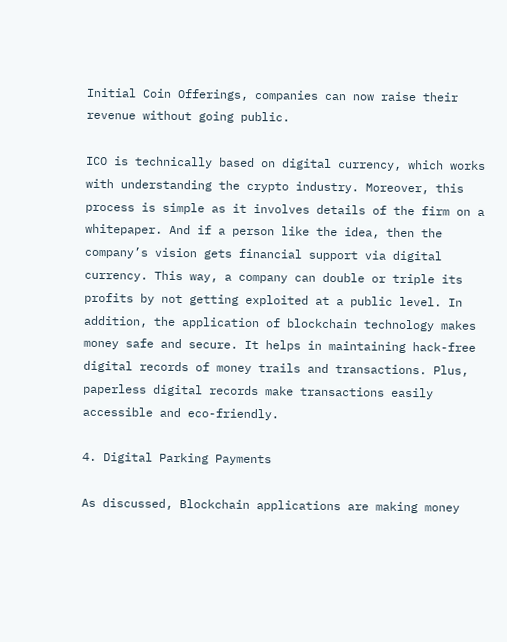Initial Coin Offerings, companies can now raise their revenue without going public.

ICO is technically based on digital currency, which works with understanding the crypto industry. Moreover, this process is simple as it involves details of the firm on a whitepaper. And if a person like the idea, then the company’s vision gets financial support via digital currency. This way, a company can double or triple its profits by not getting exploited at a public level. In addition, the application of blockchain technology makes money safe and secure. It helps in maintaining hack-free digital records of money trails and transactions. Plus, paperless digital records make transactions easily accessible and eco-friendly.

4. Digital Parking Payments

As discussed, Blockchain applications are making money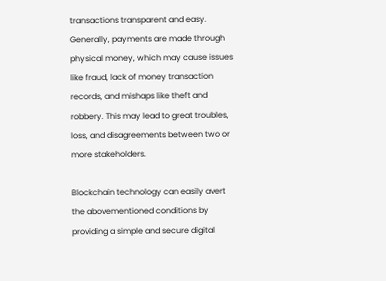transactions transparent and easy. Generally, payments are made through physical money, which may cause issues like fraud, lack of money transaction records, and mishaps like theft and robbery. This may lead to great troubles, loss, and disagreements between two or more stakeholders.

Blockchain technology can easily avert the abovementioned conditions by providing a simple and secure digital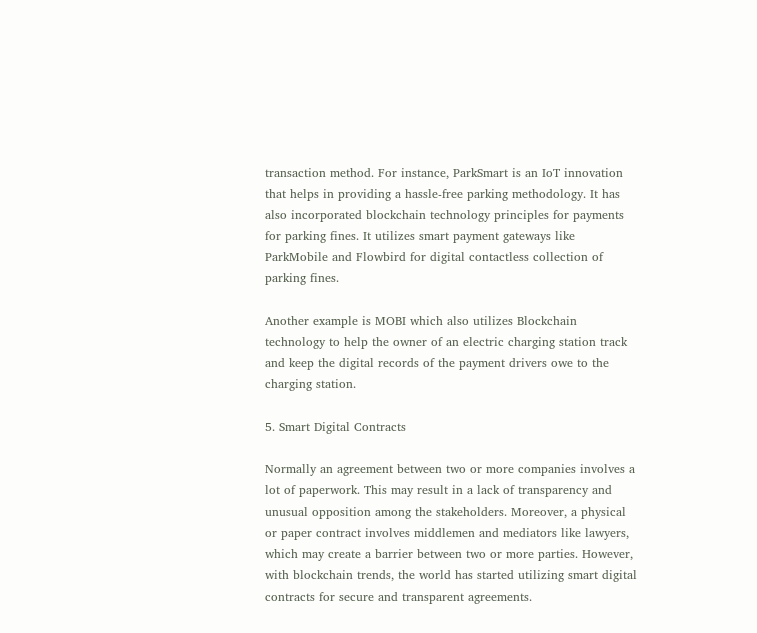transaction method. For instance, ParkSmart is an IoT innovation that helps in providing a hassle-free parking methodology. It has also incorporated blockchain technology principles for payments for parking fines. It utilizes smart payment gateways like ParkMobile and Flowbird for digital contactless collection of parking fines.

Another example is MOBI which also utilizes Blockchain technology to help the owner of an electric charging station track and keep the digital records of the payment drivers owe to the charging station.

5. Smart Digital Contracts

Normally an agreement between two or more companies involves a lot of paperwork. This may result in a lack of transparency and unusual opposition among the stakeholders. Moreover, a physical or paper contract involves middlemen and mediators like lawyers, which may create a barrier between two or more parties. However, with blockchain trends, the world has started utilizing smart digital contracts for secure and transparent agreements.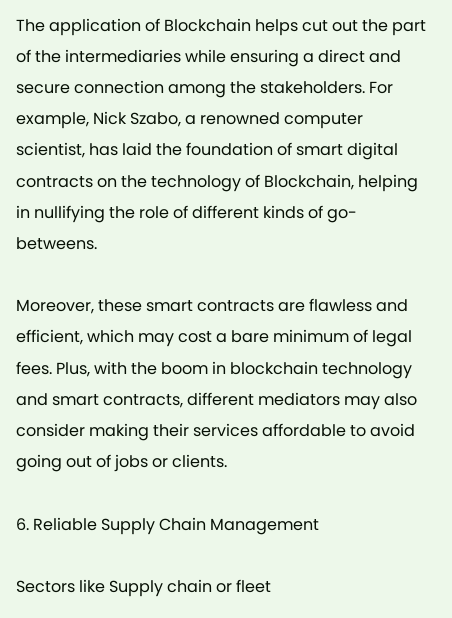The application of Blockchain helps cut out the part of the intermediaries while ensuring a direct and secure connection among the stakeholders. For example, Nick Szabo, a renowned computer scientist, has laid the foundation of smart digital contracts on the technology of Blockchain, helping in nullifying the role of different kinds of go-betweens.

Moreover, these smart contracts are flawless and efficient, which may cost a bare minimum of legal fees. Plus, with the boom in blockchain technology and smart contracts, different mediators may also consider making their services affordable to avoid going out of jobs or clients.

6. Reliable Supply Chain Management

Sectors like Supply chain or fleet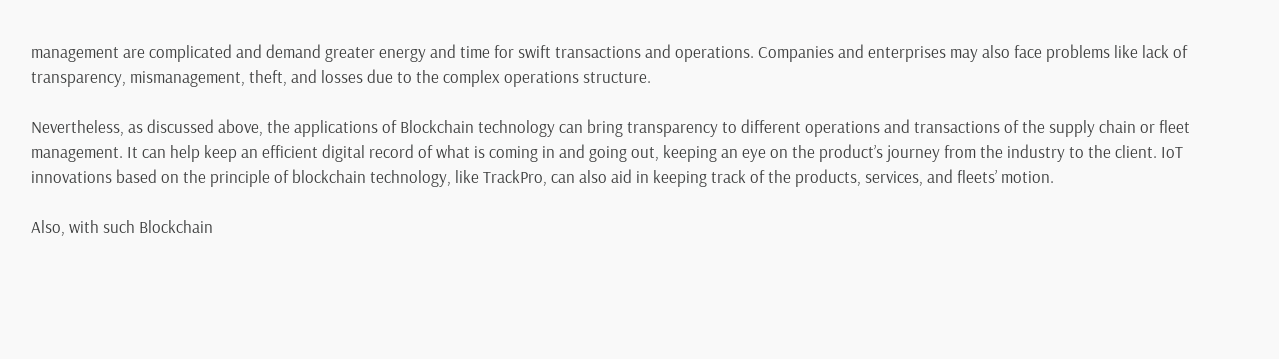management are complicated and demand greater energy and time for swift transactions and operations. Companies and enterprises may also face problems like lack of transparency, mismanagement, theft, and losses due to the complex operations structure.

Nevertheless, as discussed above, the applications of Blockchain technology can bring transparency to different operations and transactions of the supply chain or fleet management. It can help keep an efficient digital record of what is coming in and going out, keeping an eye on the product’s journey from the industry to the client. IoT innovations based on the principle of blockchain technology, like TrackPro, can also aid in keeping track of the products, services, and fleets’ motion.

Also, with such Blockchain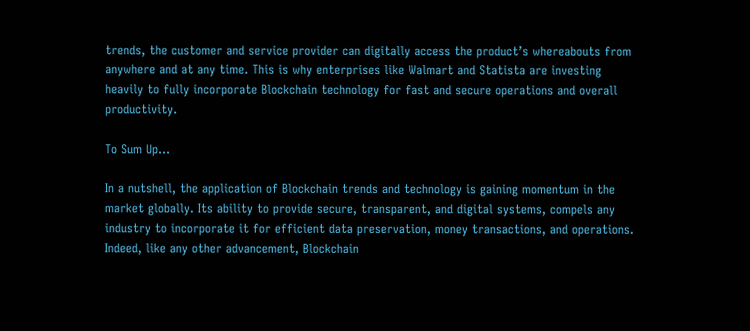trends, the customer and service provider can digitally access the product’s whereabouts from anywhere and at any time. This is why enterprises like Walmart and Statista are investing heavily to fully incorporate Blockchain technology for fast and secure operations and overall productivity.

To Sum Up…

In a nutshell, the application of Blockchain trends and technology is gaining momentum in the market globally. Its ability to provide secure, transparent, and digital systems, compels any industry to incorporate it for efficient data preservation, money transactions, and operations. Indeed, like any other advancement, Blockchain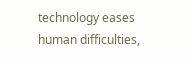technology eases human difficulties,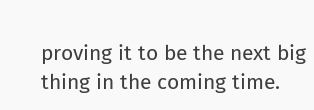proving it to be the next big thing in the coming time.